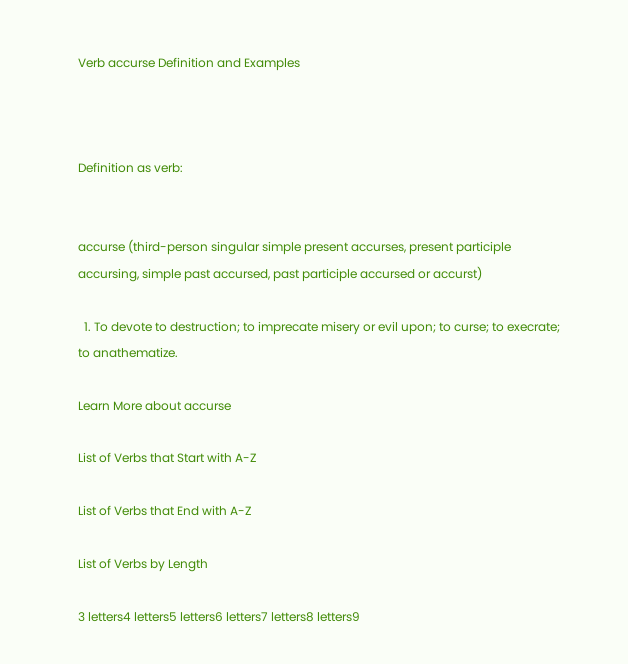Verb accurse Definition and Examples



Definition as verb:


accurse (third-person singular simple present accurses, present participle accursing, simple past accursed, past participle accursed or accurst)

  1. To devote to destruction; to imprecate misery or evil upon; to curse; to execrate; to anathematize.

Learn More about accurse

List of Verbs that Start with A-Z

List of Verbs that End with A-Z

List of Verbs by Length

3 letters4 letters5 letters6 letters7 letters8 letters9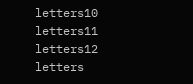letters10 letters11 letters12 letters